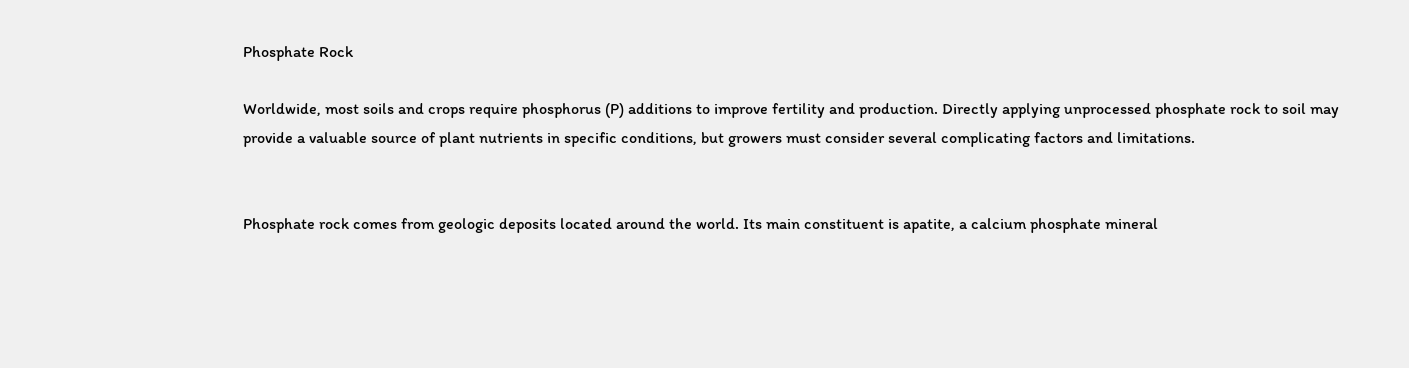Phosphate Rock

Worldwide, most soils and crops require phosphorus (P) additions to improve fertility and production. Directly applying unprocessed phosphate rock to soil may provide a valuable source of plant nutrients in specific conditions, but growers must consider several complicating factors and limitations.


Phosphate rock comes from geologic deposits located around the world. Its main constituent is apatite, a calcium phosphate mineral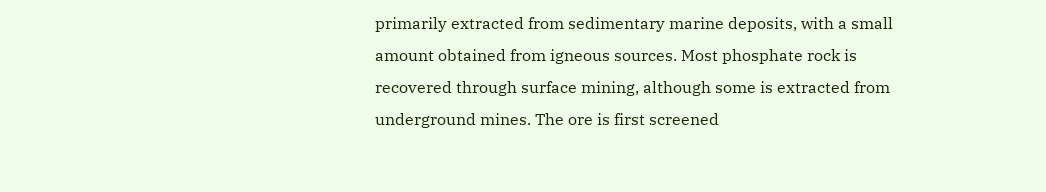primarily extracted from sedimentary marine deposits, with a small amount obtained from igneous sources. Most phosphate rock is recovered through surface mining, although some is extracted from underground mines. The ore is first screened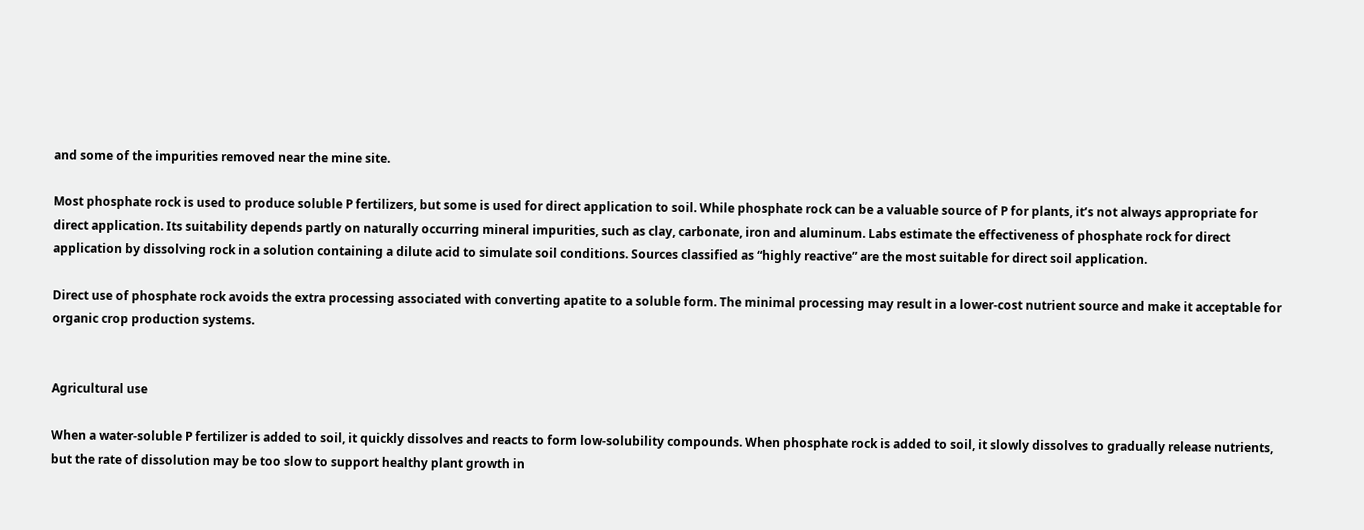and some of the impurities removed near the mine site.

Most phosphate rock is used to produce soluble P fertilizers, but some is used for direct application to soil. While phosphate rock can be a valuable source of P for plants, it’s not always appropriate for direct application. Its suitability depends partly on naturally occurring mineral impurities, such as clay, carbonate, iron and aluminum. Labs estimate the effectiveness of phosphate rock for direct application by dissolving rock in a solution containing a dilute acid to simulate soil conditions. Sources classified as “highly reactive” are the most suitable for direct soil application.

Direct use of phosphate rock avoids the extra processing associated with converting apatite to a soluble form. The minimal processing may result in a lower-cost nutrient source and make it acceptable for organic crop production systems.


Agricultural use

When a water-soluble P fertilizer is added to soil, it quickly dissolves and reacts to form low-solubility compounds. When phosphate rock is added to soil, it slowly dissolves to gradually release nutrients, but the rate of dissolution may be too slow to support healthy plant growth in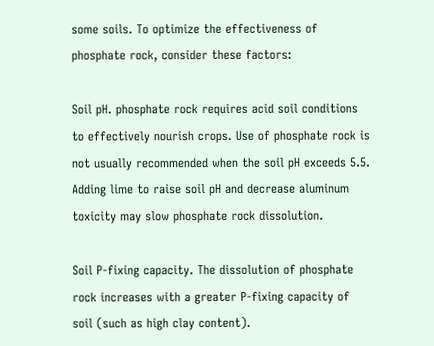some soils. To optimize the effectiveness of phosphate rock, consider these factors:

Soil pH. phosphate rock requires acid soil conditions to effectively nourish crops. Use of phosphate rock is not usually recommended when the soil pH exceeds 5.5. Adding lime to raise soil pH and decrease aluminum toxicity may slow phosphate rock dissolution.

Soil P-fixing capacity. The dissolution of phosphate rock increases with a greater P-fixing capacity of soil (such as high clay content).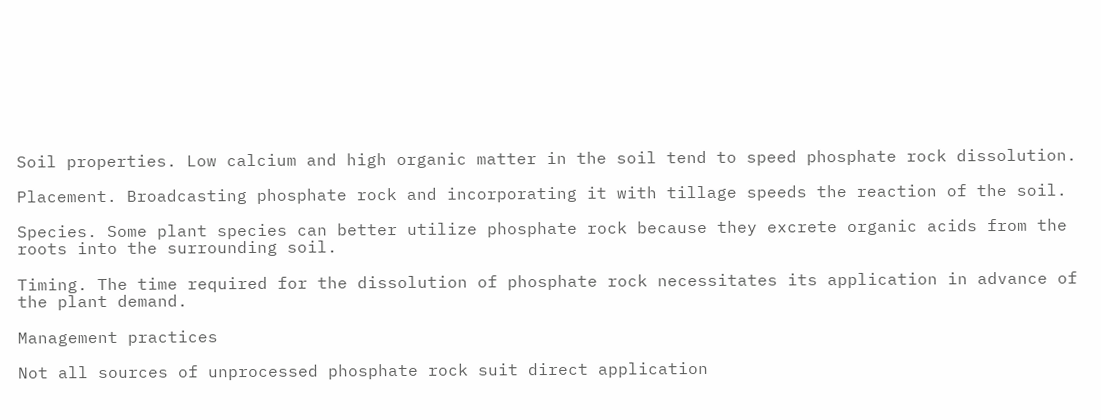Soil properties. Low calcium and high organic matter in the soil tend to speed phosphate rock dissolution.

Placement. Broadcasting phosphate rock and incorporating it with tillage speeds the reaction of the soil.

Species. Some plant species can better utilize phosphate rock because they excrete organic acids from the roots into the surrounding soil.

Timing. The time required for the dissolution of phosphate rock necessitates its application in advance of the plant demand.

Management practices

Not all sources of unprocessed phosphate rock suit direct application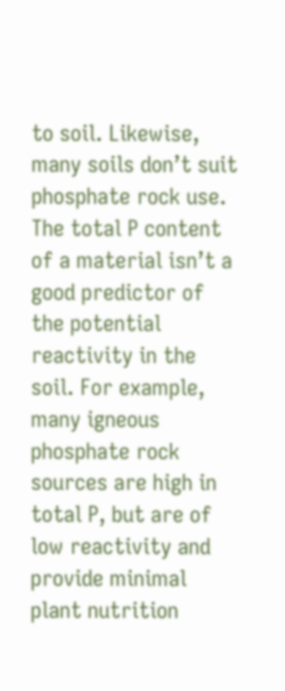to soil. Likewise, many soils don’t suit phosphate rock use. The total P content of a material isn’t a good predictor of the potential reactivity in the soil. For example, many igneous phosphate rock sources are high in total P, but are of low reactivity and provide minimal plant nutrition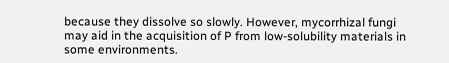because they dissolve so slowly. However, mycorrhizal fungi may aid in the acquisition of P from low-solubility materials in some environments.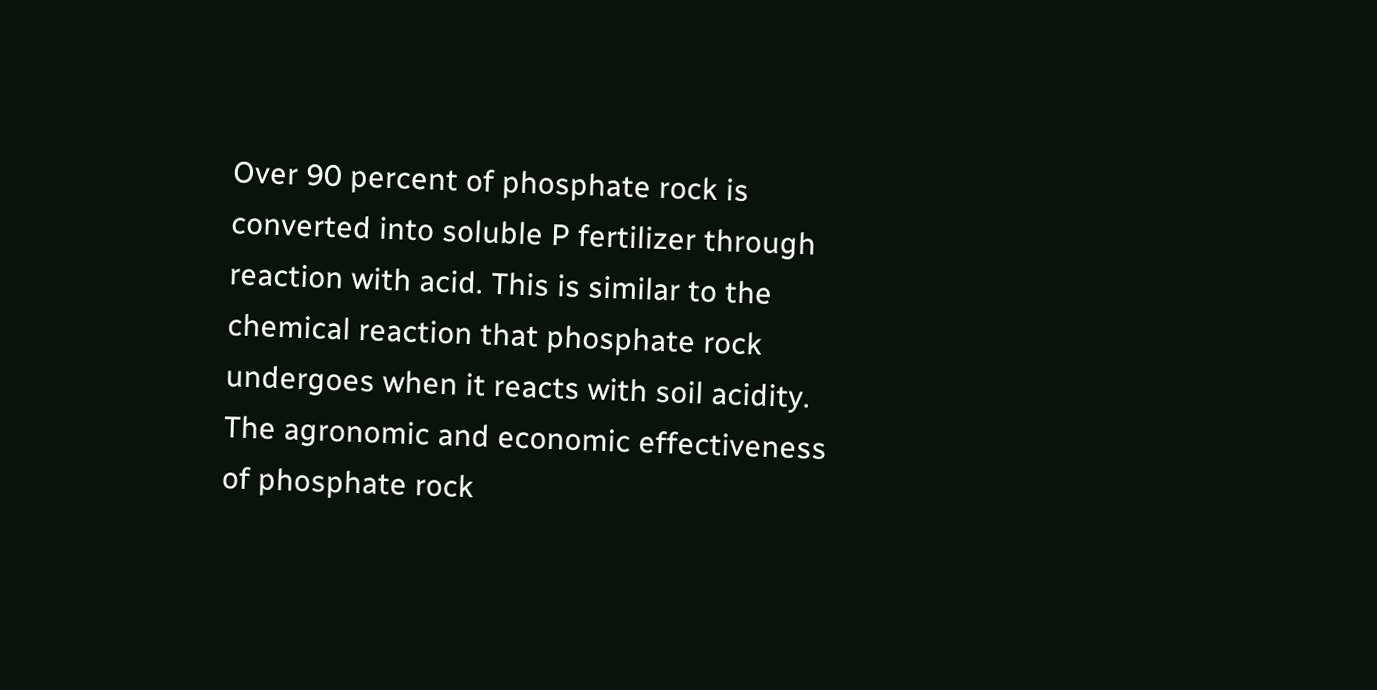Over 90 percent of phosphate rock is converted into soluble P fertilizer through reaction with acid. This is similar to the chemical reaction that phosphate rock undergoes when it reacts with soil acidity. The agronomic and economic effectiveness of phosphate rock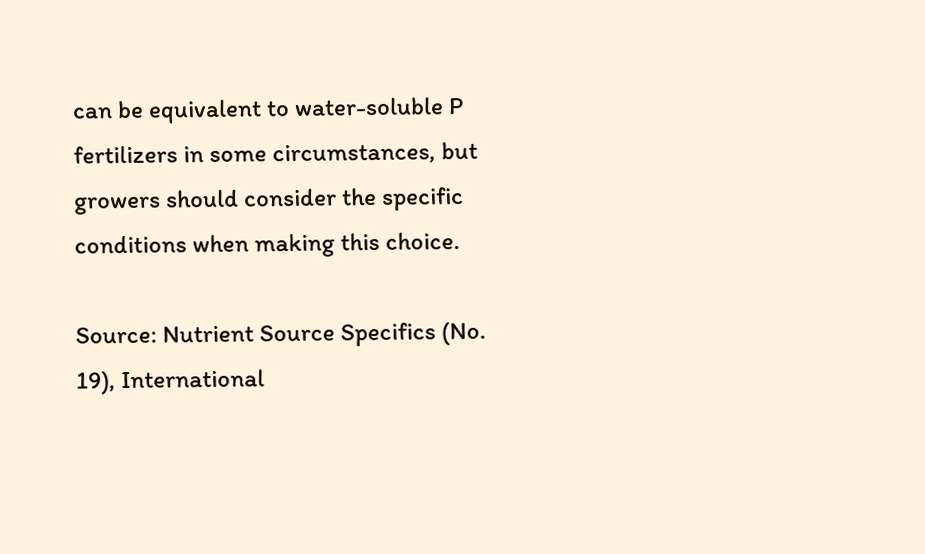can be equivalent to water-soluble P fertilizers in some circumstances, but growers should consider the specific conditions when making this choice.

Source: Nutrient Source Specifics (No. 19), International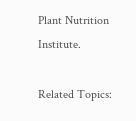Plant Nutrition Institute.

Related Topics: